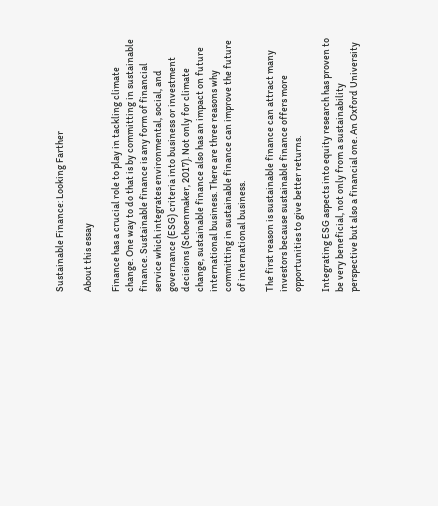Sustainable Finance: Looking Farther

About this essay

Finance has a crucial role to play in tackling climate change. One way to do that is by committing in sustainable finance. Sustainable finance is any form of financial service which integrates environmental, social, and governance (ESG) criteria into business or investment decisions (Schoenmaker, 2017). Not only for climate change, sustainable finance also has an impact on future international business. There are three reasons why committing in sustainable finance can improve the future of international business.

The first reason is sustainable finance can attract many investors because sustainable finance offers more opportunities to give better returns.

Integrating ESG aspects into equity research has proven to be very beneficial, not only from a sustainability perspective but also a financial one. An Oxford University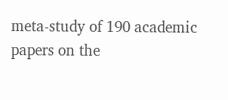meta-study of 190 academic papers on the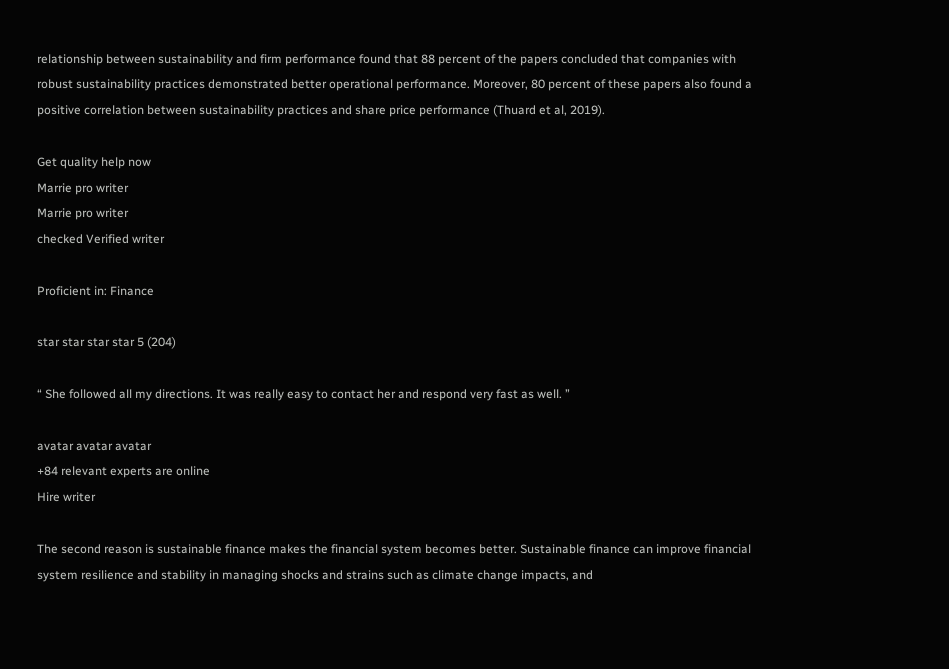relationship between sustainability and firm performance found that 88 percent of the papers concluded that companies with robust sustainability practices demonstrated better operational performance. Moreover, 80 percent of these papers also found a positive correlation between sustainability practices and share price performance (Thuard et al, 2019).

Get quality help now
Marrie pro writer
Marrie pro writer
checked Verified writer

Proficient in: Finance

star star star star 5 (204)

“ She followed all my directions. It was really easy to contact her and respond very fast as well. ”

avatar avatar avatar
+84 relevant experts are online
Hire writer

The second reason is sustainable finance makes the financial system becomes better. Sustainable finance can improve financial system resilience and stability in managing shocks and strains such as climate change impacts, and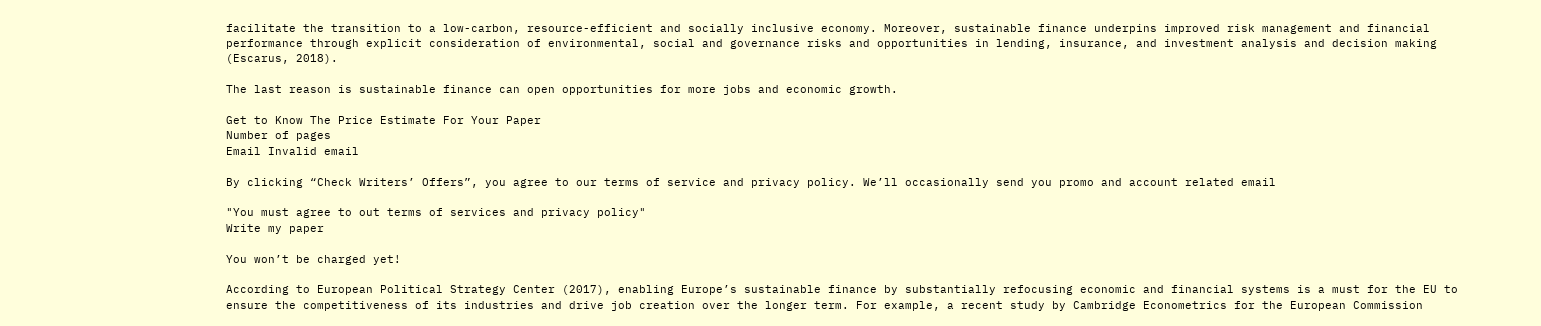facilitate the transition to a low-carbon, resource-efficient and socially inclusive economy. Moreover, sustainable finance underpins improved risk management and financial performance through explicit consideration of environmental, social and governance risks and opportunities in lending, insurance, and investment analysis and decision making (Escarus, 2018).

The last reason is sustainable finance can open opportunities for more jobs and economic growth.

Get to Know The Price Estimate For Your Paper
Number of pages
Email Invalid email

By clicking “Check Writers’ Offers”, you agree to our terms of service and privacy policy. We’ll occasionally send you promo and account related email

"You must agree to out terms of services and privacy policy"
Write my paper

You won’t be charged yet!

According to European Political Strategy Center (2017), enabling Europe’s sustainable finance by substantially refocusing economic and financial systems is a must for the EU to ensure the competitiveness of its industries and drive job creation over the longer term. For example, a recent study by Cambridge Econometrics for the European Commission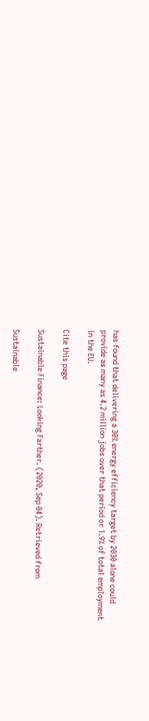has found that delivering a 30% energy efficiency target by 2030 alone could provide as many as 4.2 million jobs over that period or 1.9% of total employment in the EU.

Cite this page

Sustainable Finance: Looking Farther. (2020, Sep 04). Retrieved from

Sustainable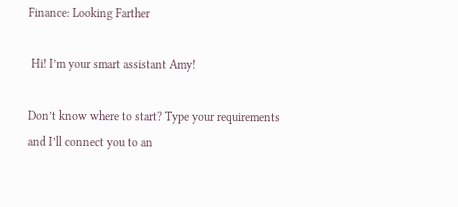Finance: Looking Farther

 Hi! I’m your smart assistant Amy!

Don’t know where to start? Type your requirements and I’ll connect you to an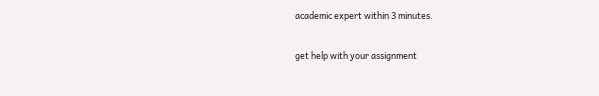academic expert within 3 minutes.

get help with your assignment